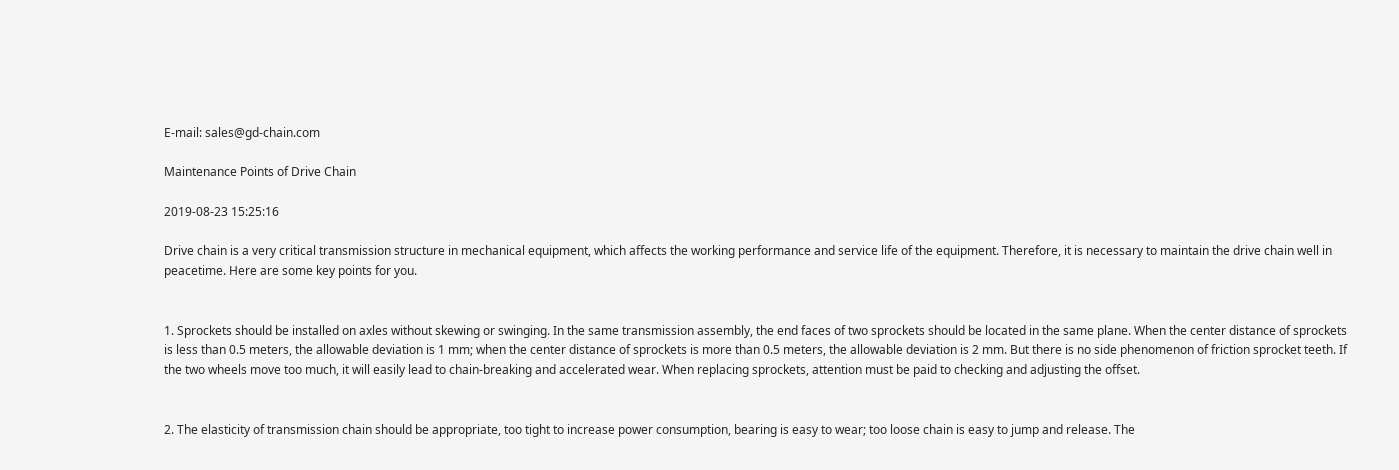E-mail: sales@gd-chain.com

Maintenance Points of Drive Chain

2019-08-23 15:25:16

Drive chain is a very critical transmission structure in mechanical equipment, which affects the working performance and service life of the equipment. Therefore, it is necessary to maintain the drive chain well in peacetime. Here are some key points for you.


1. Sprockets should be installed on axles without skewing or swinging. In the same transmission assembly, the end faces of two sprockets should be located in the same plane. When the center distance of sprockets is less than 0.5 meters, the allowable deviation is 1 mm; when the center distance of sprockets is more than 0.5 meters, the allowable deviation is 2 mm. But there is no side phenomenon of friction sprocket teeth. If the two wheels move too much, it will easily lead to chain-breaking and accelerated wear. When replacing sprockets, attention must be paid to checking and adjusting the offset.


2. The elasticity of transmission chain should be appropriate, too tight to increase power consumption, bearing is easy to wear; too loose chain is easy to jump and release. The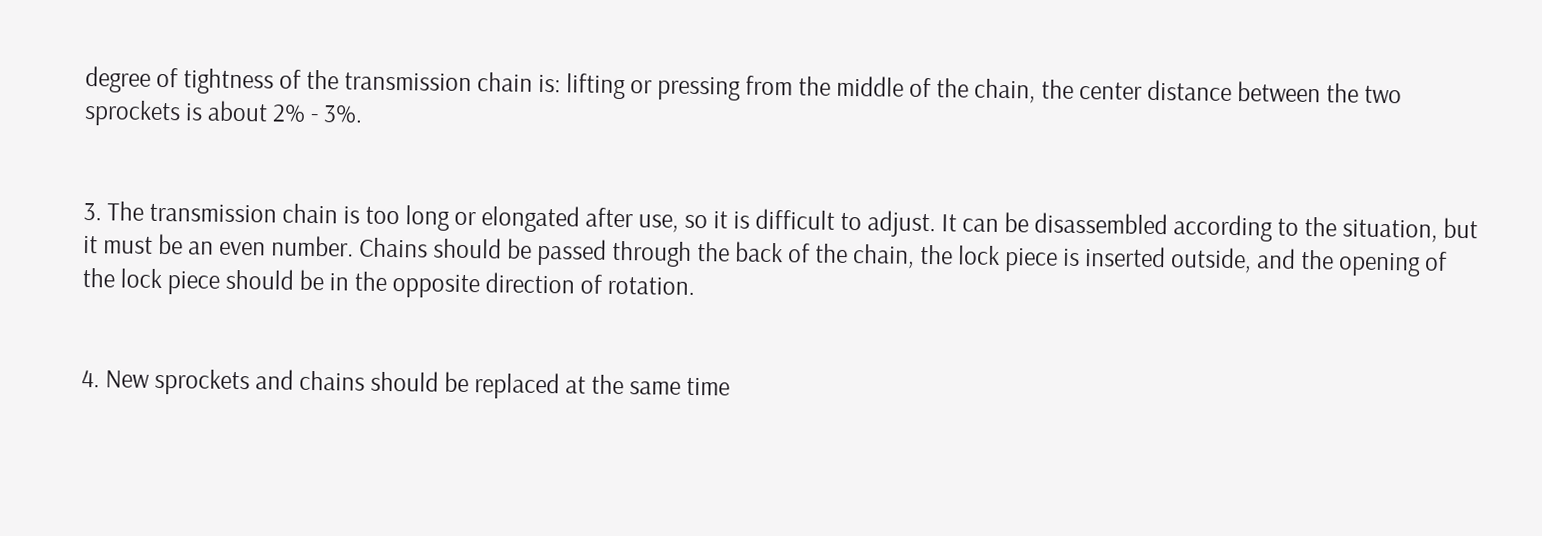degree of tightness of the transmission chain is: lifting or pressing from the middle of the chain, the center distance between the two sprockets is about 2% - 3%.


3. The transmission chain is too long or elongated after use, so it is difficult to adjust. It can be disassembled according to the situation, but it must be an even number. Chains should be passed through the back of the chain, the lock piece is inserted outside, and the opening of the lock piece should be in the opposite direction of rotation.


4. New sprockets and chains should be replaced at the same time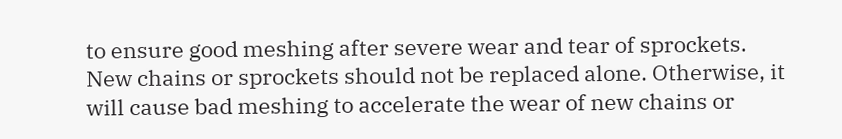to ensure good meshing after severe wear and tear of sprockets. New chains or sprockets should not be replaced alone. Otherwise, it will cause bad meshing to accelerate the wear of new chains or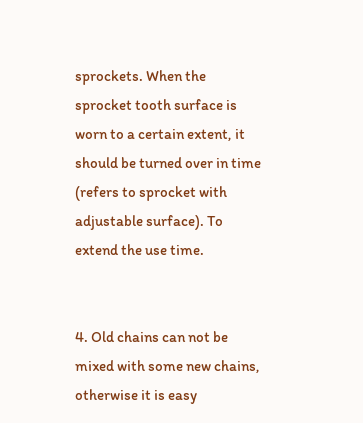sprockets. When the sprocket tooth surface is worn to a certain extent, it should be turned over in time (refers to sprocket with adjustable surface). To extend the use time.


4. Old chains can not be mixed with some new chains, otherwise it is easy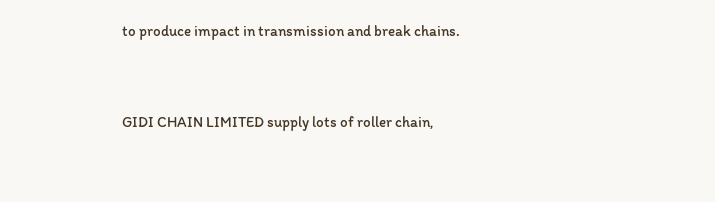to produce impact in transmission and break chains.


GIDI CHAIN LIMITED supply lots of roller chain,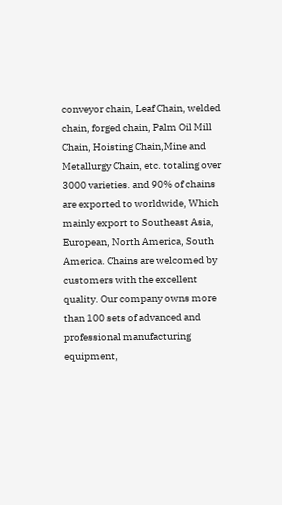conveyor chain, Leaf Chain, welded chain, forged chain, Palm Oil Mill Chain, Hoisting Chain,Mine and Metallurgy Chain, etc. totaling over 3000 varieties. and 90% of chains are exported to worldwide, Which mainly export to Southeast Asia, European, North America, South America. Chains are welcomed by customers with the excellent quality. Our company owns more than 100 sets of advanced and professional manufacturing equipment,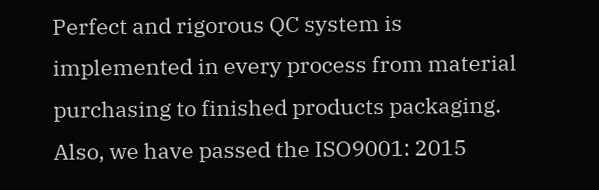Perfect and rigorous QC system is implemented in every process from material purchasing to finished products packaging. Also, we have passed the ISO9001: 2015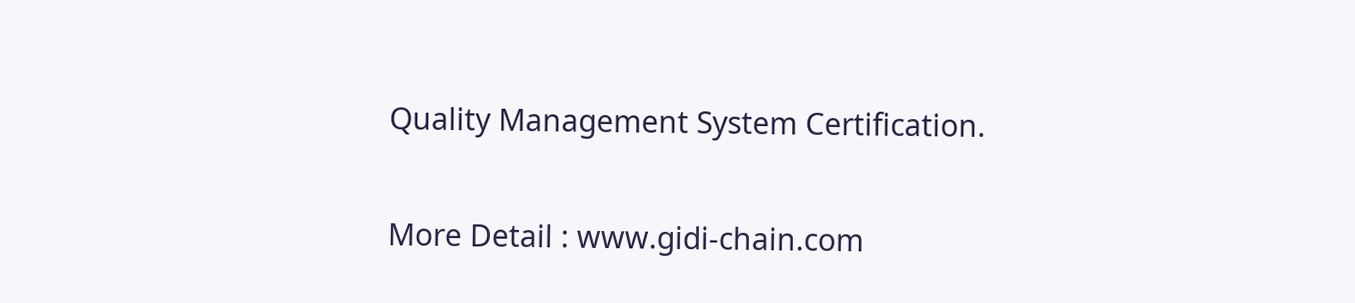Quality Management System Certification.

More Detail : www.gidi-chain.com